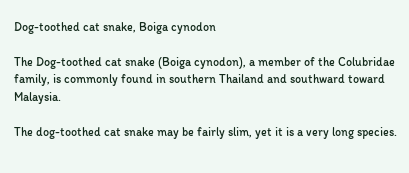Dog-toothed cat snake, Boiga cynodon

The Dog-toothed cat snake (Boiga cynodon), a member of the Colubridae family, is commonly found in southern Thailand and southward toward Malaysia.

The dog-toothed cat snake may be fairly slim, yet it is a very long species.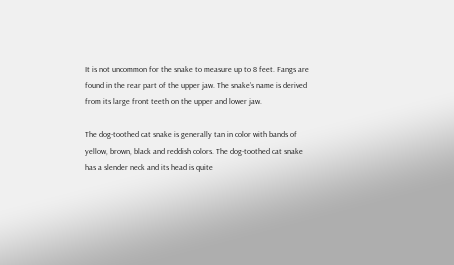It is not uncommon for the snake to measure up to 8 feet. Fangs are found in the rear part of the upper jaw. The snake’s name is derived from its large front teeth on the upper and lower jaw.

The dog-toothed cat snake is generally tan in color with bands of yellow, brown, black and reddish colors. The dog-toothed cat snake has a slender neck and its head is quite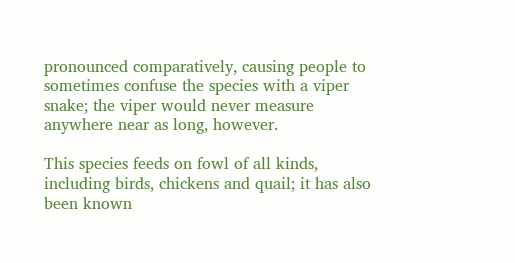pronounced comparatively, causing people to sometimes confuse the species with a viper snake; the viper would never measure anywhere near as long, however.

This species feeds on fowl of all kinds, including birds, chickens and quail; it has also been known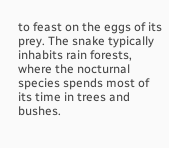to feast on the eggs of its prey. The snake typically inhabits rain forests, where the nocturnal species spends most of its time in trees and bushes.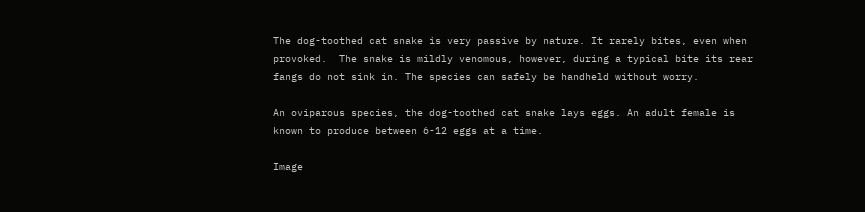The dog-toothed cat snake is very passive by nature. It rarely bites, even when provoked.  The snake is mildly venomous, however, during a typical bite its rear fangs do not sink in. The species can safely be handheld without worry.

An oviparous species, the dog-toothed cat snake lays eggs. An adult female is known to produce between 6-12 eggs at a time.

Image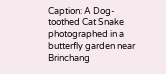Caption: A Dog-toothed Cat Snake photographed in a butterfly garden near Brinchang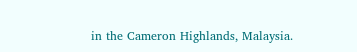in the Cameron Highlands, Malaysia.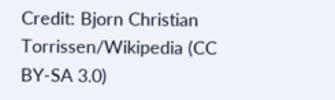Credit: Bjorn Christian Torrissen/Wikipedia (CC BY-SA 3.0)